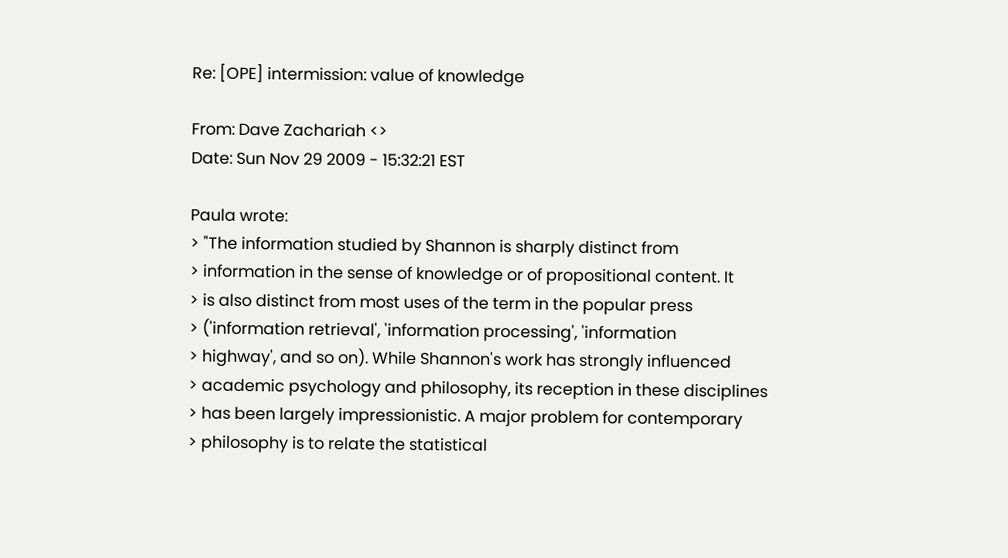Re: [OPE] intermission: value of knowledge

From: Dave Zachariah <>
Date: Sun Nov 29 2009 - 15:32:21 EST

Paula wrote:
> "The information studied by Shannon is sharply distinct from
> information in the sense of knowledge or of propositional content. It
> is also distinct from most uses of the term in the popular press
> ('information retrieval', 'information processing', 'information
> highway', and so on). While Shannon's work has strongly influenced
> academic psychology and philosophy, its reception in these disciplines
> has been largely impressionistic. A major problem for contemporary
> philosophy is to relate the statistical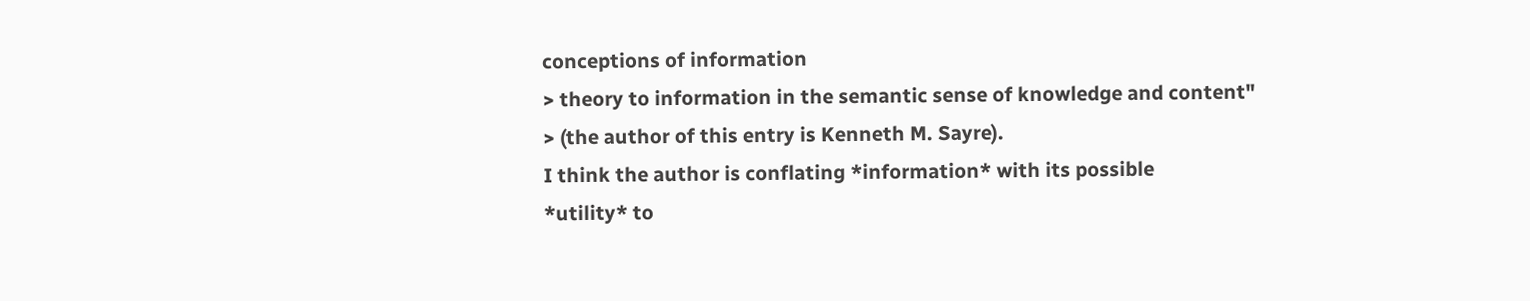conceptions of information
> theory to information in the semantic sense of knowledge and content"
> (the author of this entry is Kenneth M. Sayre).
I think the author is conflating *information* with its possible
*utility* to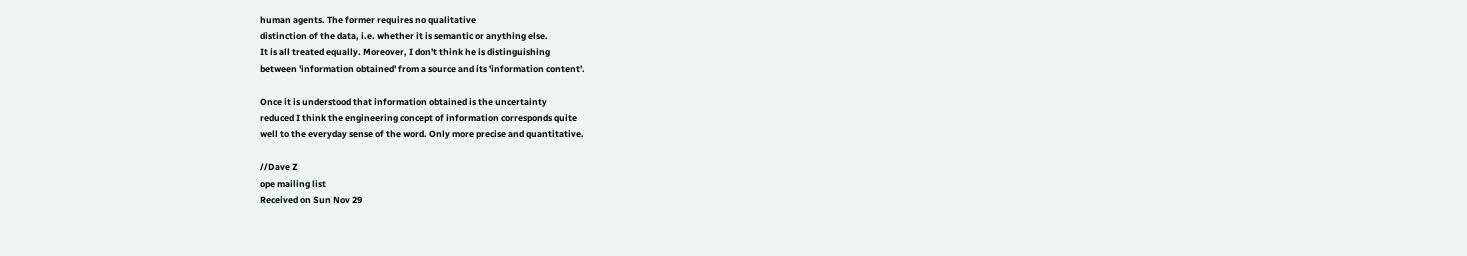human agents. The former requires no qualitative
distinction of the data, i.e. whether it is semantic or anything else.
It is all treated equally. Moreover, I don't think he is distinguishing
between 'information obtained' from a source and its 'information content'.

Once it is understood that information obtained is the uncertainty
reduced I think the engineering concept of information corresponds quite
well to the everyday sense of the word. Only more precise and quantitative.

//Dave Z
ope mailing list
Received on Sun Nov 29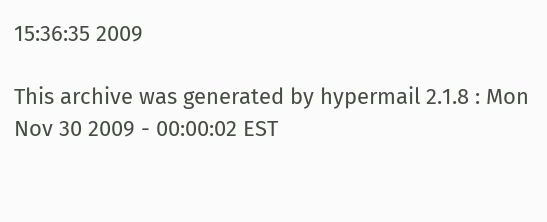15:36:35 2009

This archive was generated by hypermail 2.1.8 : Mon Nov 30 2009 - 00:00:02 EST